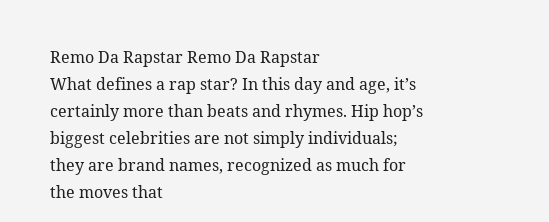Remo Da Rapstar Remo Da Rapstar
What defines a rap star? In this day and age, it’s certainly more than beats and rhymes. Hip hop’s biggest celebrities are not simply individuals; they are brand names, recognized as much for the moves that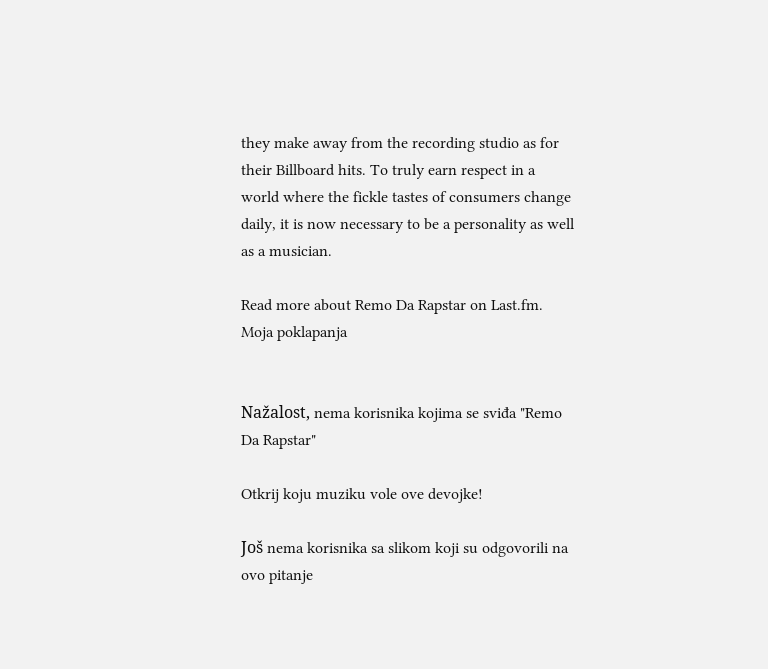they make away from the recording studio as for their Billboard hits. To truly earn respect in a world where the fickle tastes of consumers change daily, it is now necessary to be a personality as well as a musician.

Read more about Remo Da Rapstar on Last.fm.
Moja poklapanja


Nažalost, nema korisnika kojima se sviđa "Remo Da Rapstar"

Otkrij koju muziku vole ove devojke!

Još nema korisnika sa slikom koji su odgovorili na ovo pitanje